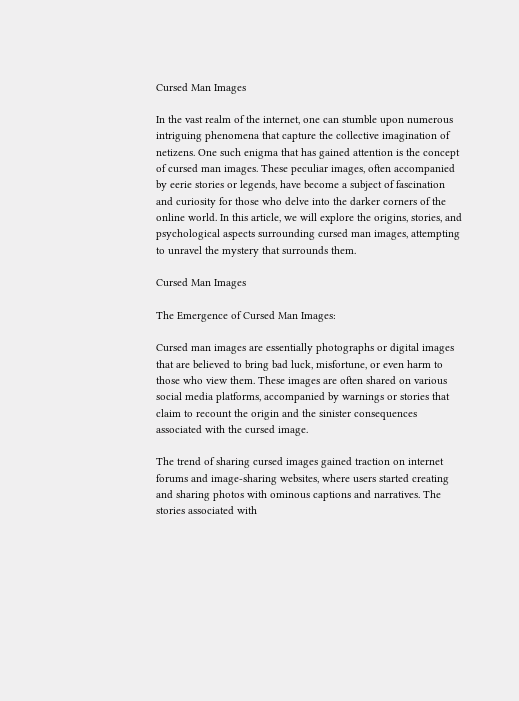Cursed Man Images

In the vast realm of the internet, one can stumble upon numerous intriguing phenomena that capture the collective imagination of netizens. One such enigma that has gained attention is the concept of cursed man images. These peculiar images, often accompanied by eerie stories or legends, have become a subject of fascination and curiosity for those who delve into the darker corners of the online world. In this article, we will explore the origins, stories, and psychological aspects surrounding cursed man images, attempting to unravel the mystery that surrounds them.

Cursed Man Images

The Emergence of Cursed Man Images:

Cursed man images are essentially photographs or digital images that are believed to bring bad luck, misfortune, or even harm to those who view them. These images are often shared on various social media platforms, accompanied by warnings or stories that claim to recount the origin and the sinister consequences associated with the cursed image.

The trend of sharing cursed images gained traction on internet forums and image-sharing websites, where users started creating and sharing photos with ominous captions and narratives. The stories associated with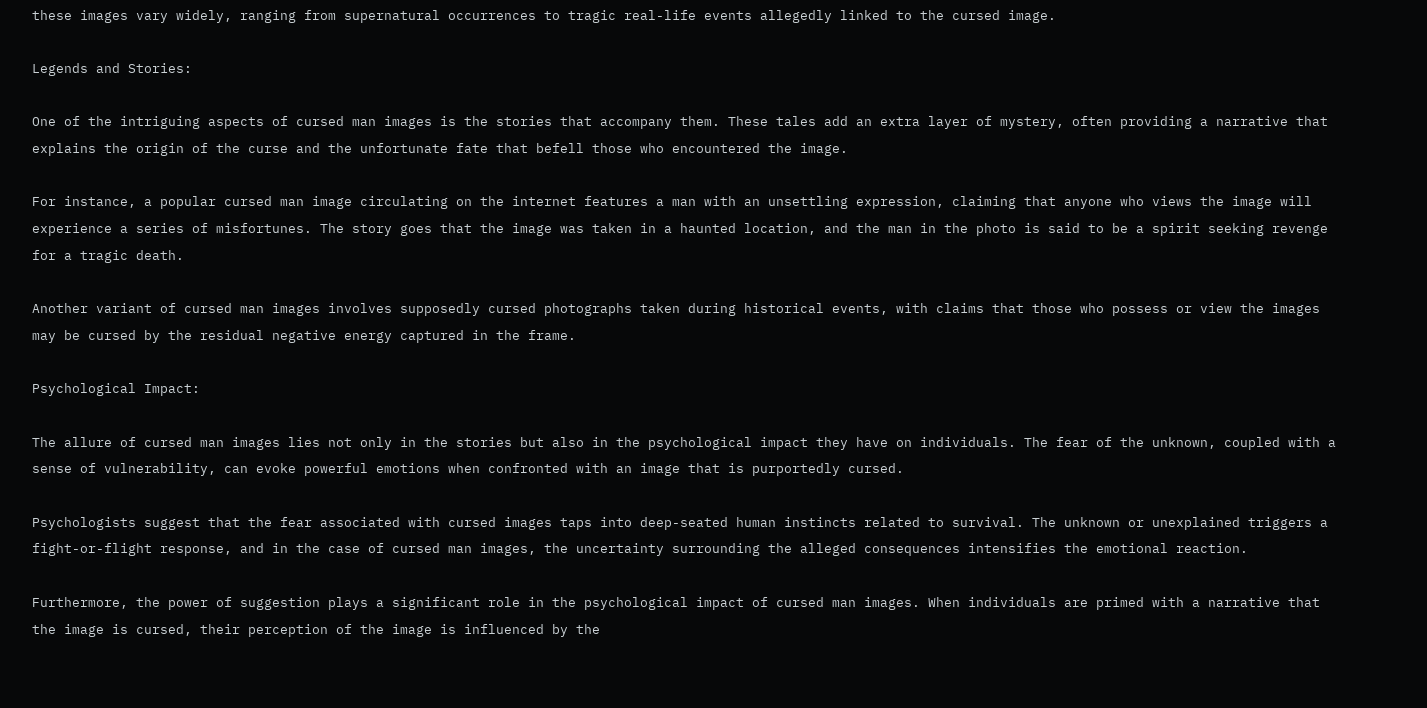these images vary widely, ranging from supernatural occurrences to tragic real-life events allegedly linked to the cursed image.

Legends and Stories:

One of the intriguing aspects of cursed man images is the stories that accompany them. These tales add an extra layer of mystery, often providing a narrative that explains the origin of the curse and the unfortunate fate that befell those who encountered the image.

For instance, a popular cursed man image circulating on the internet features a man with an unsettling expression, claiming that anyone who views the image will experience a series of misfortunes. The story goes that the image was taken in a haunted location, and the man in the photo is said to be a spirit seeking revenge for a tragic death.

Another variant of cursed man images involves supposedly cursed photographs taken during historical events, with claims that those who possess or view the images may be cursed by the residual negative energy captured in the frame.

Psychological Impact:

The allure of cursed man images lies not only in the stories but also in the psychological impact they have on individuals. The fear of the unknown, coupled with a sense of vulnerability, can evoke powerful emotions when confronted with an image that is purportedly cursed.

Psychologists suggest that the fear associated with cursed images taps into deep-seated human instincts related to survival. The unknown or unexplained triggers a fight-or-flight response, and in the case of cursed man images, the uncertainty surrounding the alleged consequences intensifies the emotional reaction.

Furthermore, the power of suggestion plays a significant role in the psychological impact of cursed man images. When individuals are primed with a narrative that the image is cursed, their perception of the image is influenced by the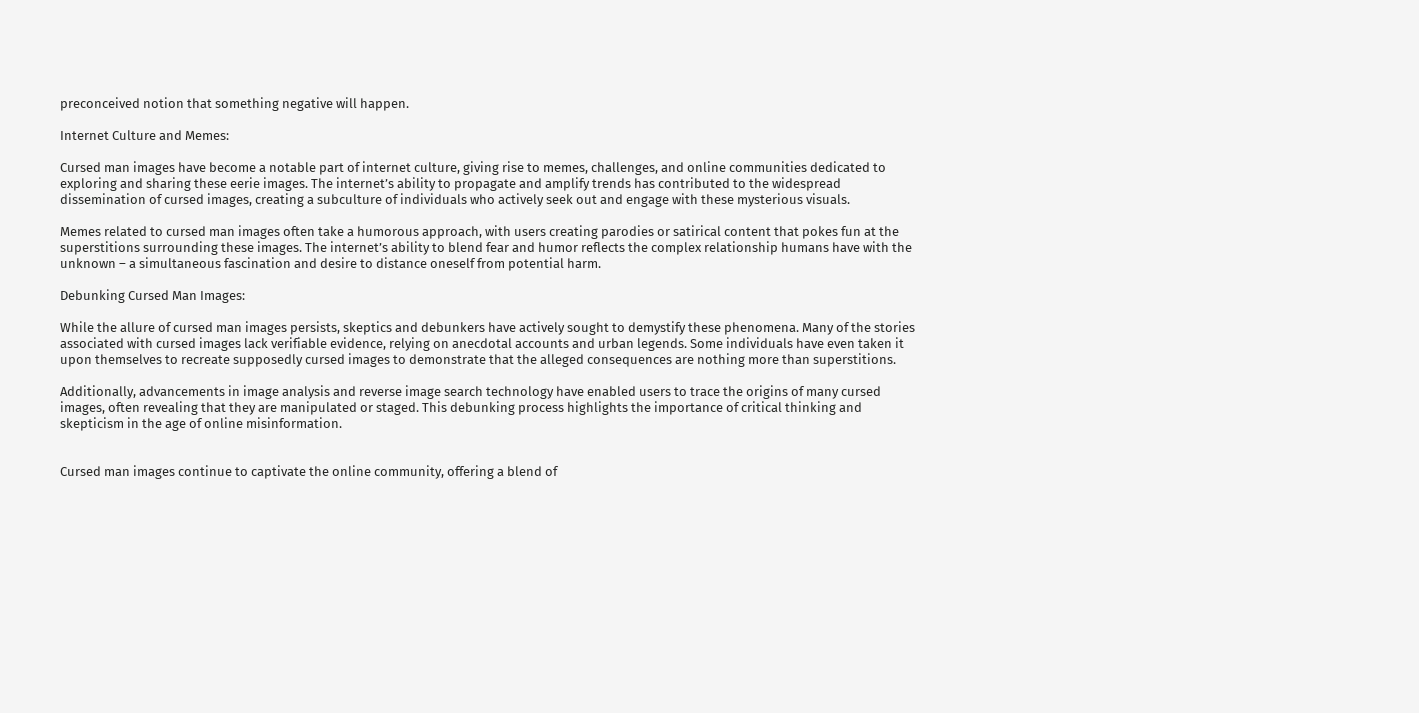preconceived notion that something negative will happen.

Internet Culture and Memes:

Cursed man images have become a notable part of internet culture, giving rise to memes, challenges, and online communities dedicated to exploring and sharing these eerie images. The internet’s ability to propagate and amplify trends has contributed to the widespread dissemination of cursed images, creating a subculture of individuals who actively seek out and engage with these mysterious visuals.

Memes related to cursed man images often take a humorous approach, with users creating parodies or satirical content that pokes fun at the superstitions surrounding these images. The internet’s ability to blend fear and humor reflects the complex relationship humans have with the unknown – a simultaneous fascination and desire to distance oneself from potential harm.

Debunking Cursed Man Images:

While the allure of cursed man images persists, skeptics and debunkers have actively sought to demystify these phenomena. Many of the stories associated with cursed images lack verifiable evidence, relying on anecdotal accounts and urban legends. Some individuals have even taken it upon themselves to recreate supposedly cursed images to demonstrate that the alleged consequences are nothing more than superstitions.

Additionally, advancements in image analysis and reverse image search technology have enabled users to trace the origins of many cursed images, often revealing that they are manipulated or staged. This debunking process highlights the importance of critical thinking and skepticism in the age of online misinformation.


Cursed man images continue to captivate the online community, offering a blend of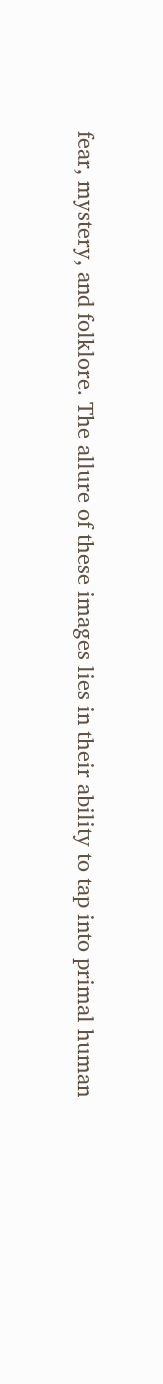fear, mystery, and folklore. The allure of these images lies in their ability to tap into primal human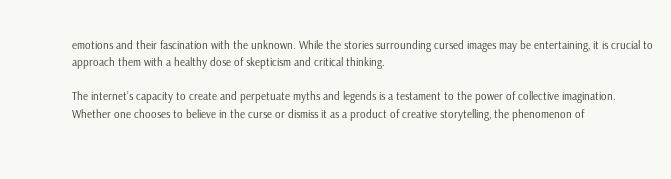emotions and their fascination with the unknown. While the stories surrounding cursed images may be entertaining, it is crucial to approach them with a healthy dose of skepticism and critical thinking.

The internet’s capacity to create and perpetuate myths and legends is a testament to the power of collective imagination. Whether one chooses to believe in the curse or dismiss it as a product of creative storytelling, the phenomenon of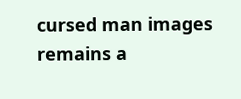cursed man images remains a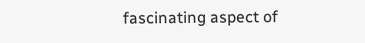fascinating aspect of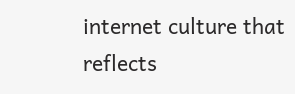internet culture that reflects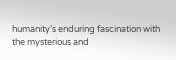humanity’s enduring fascination with the mysterious and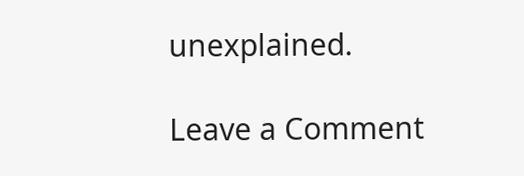unexplained.

Leave a Comment